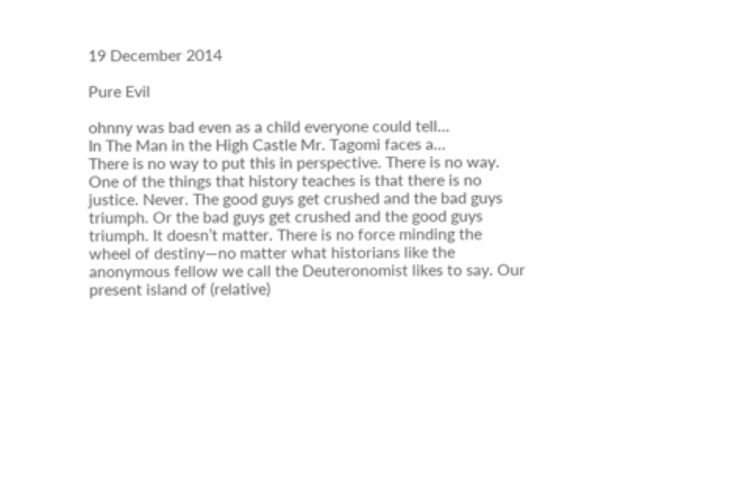19 December 2014

Pure Evil

ohnny was bad even as a child everyone could tell…
In The Man in the High Castle Mr. Tagomi faces a…
There is no way to put this in perspective. There is no way.
One of the things that history teaches is that there is no justice. Never. The good guys get crushed and the bad guys triumph. Or the bad guys get crushed and the good guys triumph. It doesn’t matter. There is no force minding the wheel of destiny—no matter what historians like the anonymous fellow we call the Deuteronomist likes to say. Our present island of (relative)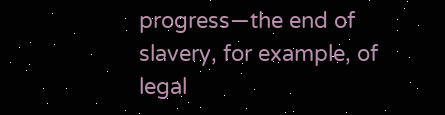progress—the end of slavery, for example, of legal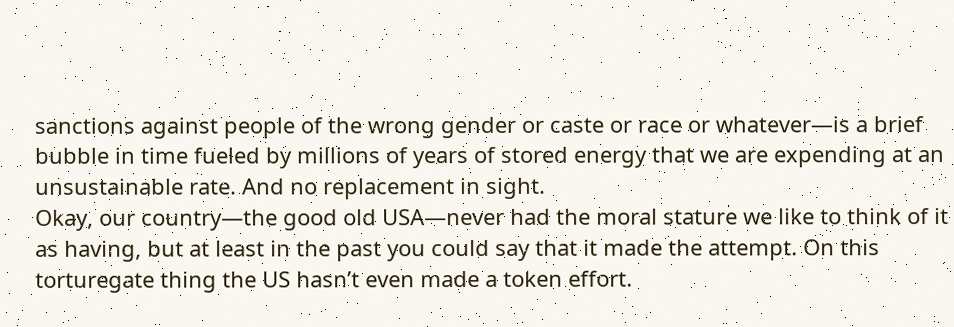sanctions against people of the wrong gender or caste or race or whatever—is a brief bubble in time fueled by millions of years of stored energy that we are expending at an unsustainable rate. And no replacement in sight.
Okay, our country—the good old USA—never had the moral stature we like to think of it as having, but at least in the past you could say that it made the attempt. On this torturegate thing the US hasn’t even made a token effort.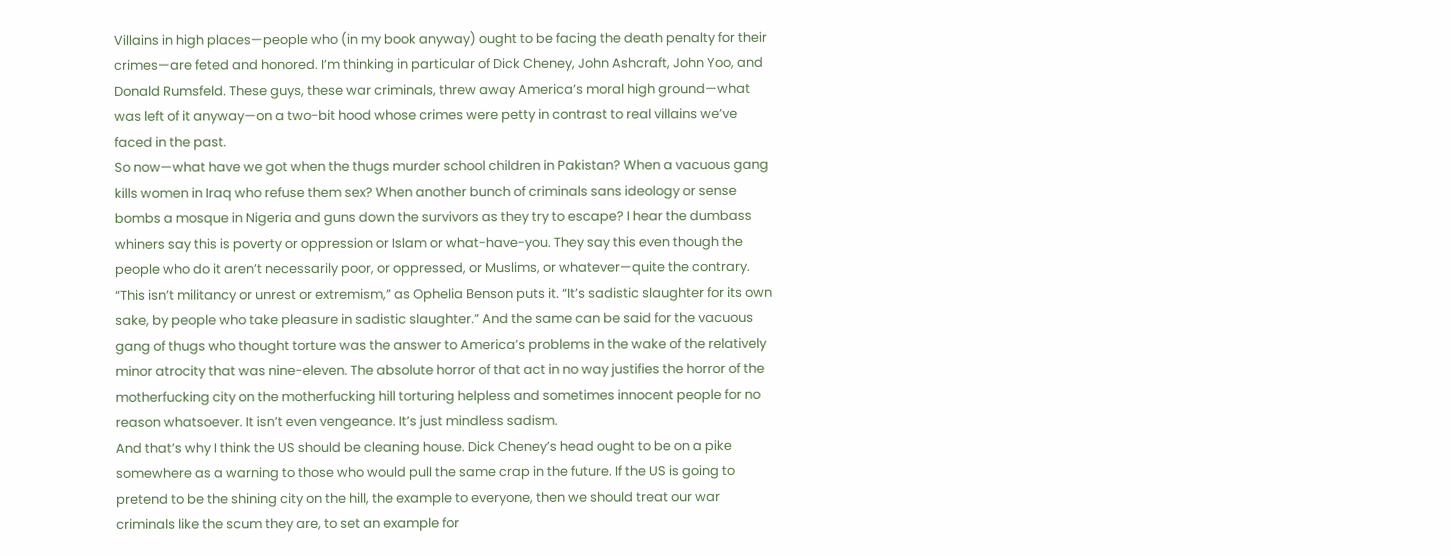Villains in high places—people who (in my book anyway) ought to be facing the death penalty for their crimes—are feted and honored. I’m thinking in particular of Dick Cheney, John Ashcraft, John Yoo, and Donald Rumsfeld. These guys, these war criminals, threw away America’s moral high ground—what was left of it anyway—on a two-bit hood whose crimes were petty in contrast to real villains we’ve faced in the past.
So now—what have we got when the thugs murder school children in Pakistan? When a vacuous gang kills women in Iraq who refuse them sex? When another bunch of criminals sans ideology or sense bombs a mosque in Nigeria and guns down the survivors as they try to escape? I hear the dumbass whiners say this is poverty or oppression or Islam or what-have-you. They say this even though the people who do it aren’t necessarily poor, or oppressed, or Muslims, or whatever—quite the contrary. “This isn’t militancy or unrest or extremism,” as Ophelia Benson puts it. “It’s sadistic slaughter for its own sake, by people who take pleasure in sadistic slaughter.” And the same can be said for the vacuous gang of thugs who thought torture was the answer to America’s problems in the wake of the relatively minor atrocity that was nine-eleven. The absolute horror of that act in no way justifies the horror of the motherfucking city on the motherfucking hill torturing helpless and sometimes innocent people for no reason whatsoever. It isn’t even vengeance. It’s just mindless sadism.
And that’s why I think the US should be cleaning house. Dick Cheney’s head ought to be on a pike somewhere as a warning to those who would pull the same crap in the future. If the US is going to pretend to be the shining city on the hill, the example to everyone, then we should treat our war criminals like the scum they are, to set an example for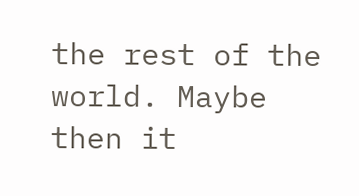the rest of the world. Maybe then it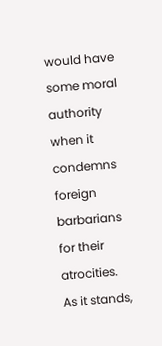would have some moral authority when it condemns foreign barbarians for their atrocities.
As it stands,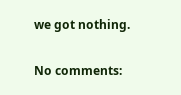we got nothing.

No comments: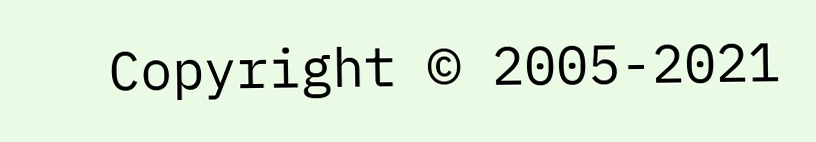Copyright © 2005-2021